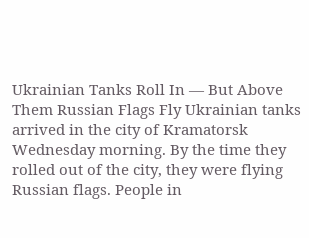Ukrainian Tanks Roll In — But Above Them Russian Flags Fly Ukrainian tanks arrived in the city of Kramatorsk Wednesday morning. By the time they rolled out of the city, they were flying Russian flags. People in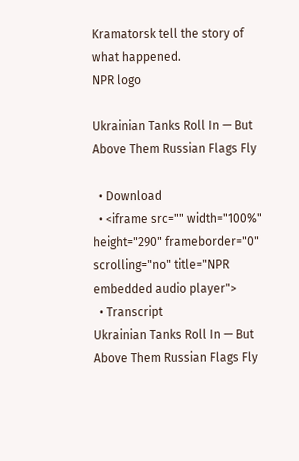Kramatorsk tell the story of what happened.
NPR logo

Ukrainian Tanks Roll In — But Above Them Russian Flags Fly

  • Download
  • <iframe src="" width="100%" height="290" frameborder="0" scrolling="no" title="NPR embedded audio player">
  • Transcript
Ukrainian Tanks Roll In — But Above Them Russian Flags Fly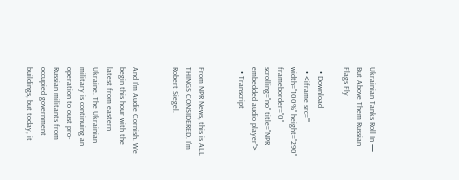Ukrainian Tanks Roll In — But Above Them Russian Flags Fly

  • Download
  • <iframe src="" width="100%" height="290" frameborder="0" scrolling="no" title="NPR embedded audio player">
  • Transcript


From NPR News, this is ALL THINGS CONSIDERED. I'm Robert Siegel.


And I'm Audie Cornish. We begin this hour with the latest from eastern Ukraine. The Ukrainian military is continuing an operation to oust pro-Russian militants from occupied government buildings, but today, it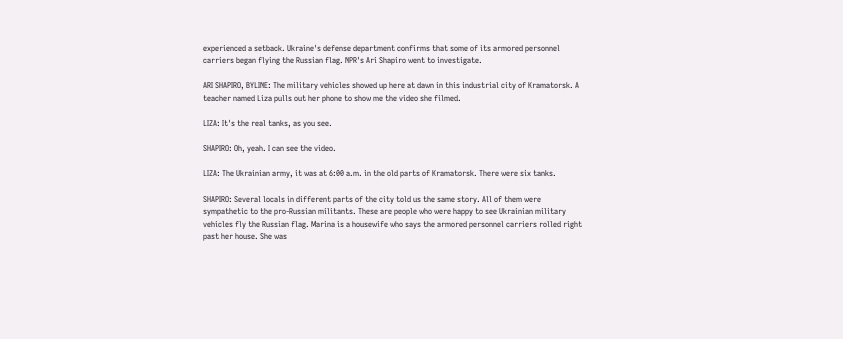experienced a setback. Ukraine's defense department confirms that some of its armored personnel carriers began flying the Russian flag. NPR's Ari Shapiro went to investigate.

ARI SHAPIRO, BYLINE: The military vehicles showed up here at dawn in this industrial city of Kramatorsk. A teacher named Liza pulls out her phone to show me the video she filmed.

LIZA: It's the real tanks, as you see.

SHAPIRO: Oh, yeah. I can see the video.

LIZA: The Ukrainian army, it was at 6:00 a.m. in the old parts of Kramatorsk. There were six tanks.

SHAPIRO: Several locals in different parts of the city told us the same story. All of them were sympathetic to the pro-Russian militants. These are people who were happy to see Ukrainian military vehicles fly the Russian flag. Marina is a housewife who says the armored personnel carriers rolled right past her house. She was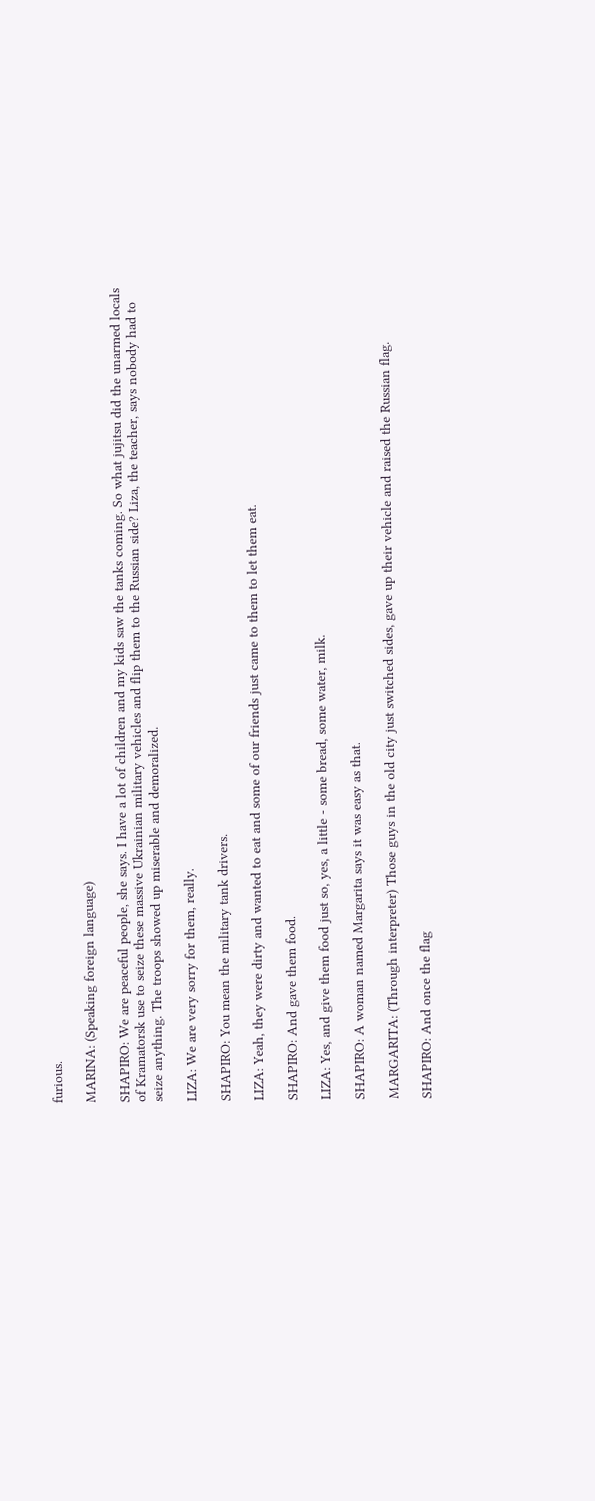furious.

MARINA: (Speaking foreign language)

SHAPIRO: We are peaceful people, she says. I have a lot of children and my kids saw the tanks coming. So what jujitsu did the unarmed locals of Kramatorsk use to seize these massive Ukrainian military vehicles and flip them to the Russian side? Liza, the teacher, says nobody had to seize anything. The troops showed up miserable and demoralized.

LIZA: We are very sorry for them, really.

SHAPIRO: You mean the military tank drivers.

LIZA: Yeah, they were dirty and wanted to eat and some of our friends just came to them to let them eat.

SHAPIRO: And gave them food.

LIZA: Yes, and give them food just so, yes, a little - some bread, some water, milk.

SHAPIRO: A woman named Margarita says it was easy as that.

MARGARITA: (Through interpreter) Those guys in the old city just switched sides, gave up their vehicle and raised the Russian flag.

SHAPIRO: And once the flag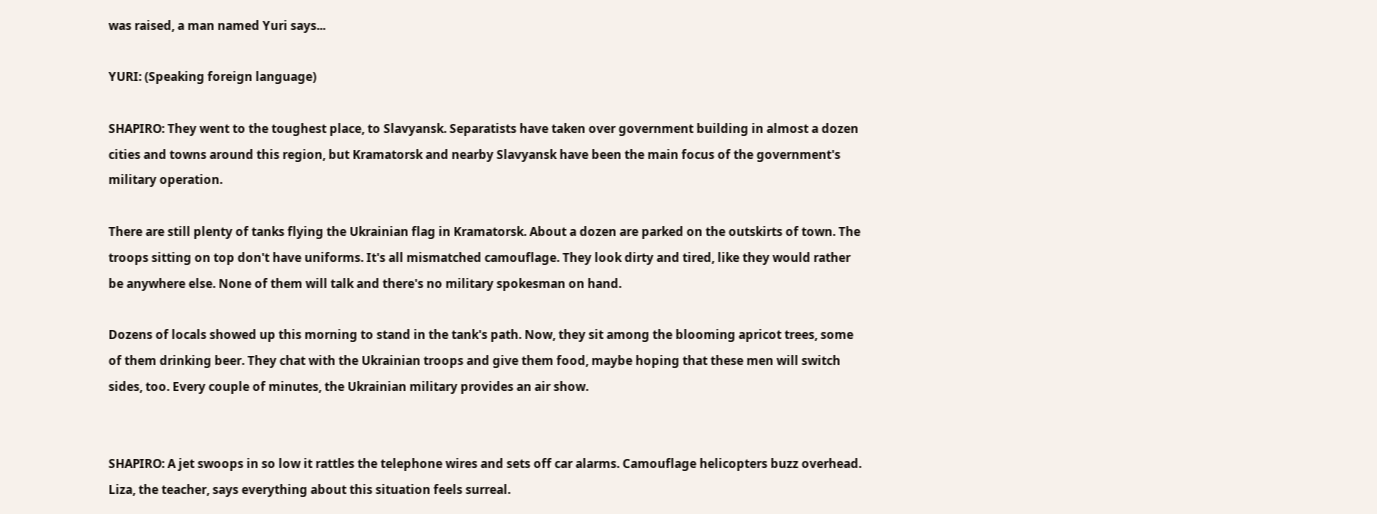was raised, a man named Yuri says...

YURI: (Speaking foreign language)

SHAPIRO: They went to the toughest place, to Slavyansk. Separatists have taken over government building in almost a dozen cities and towns around this region, but Kramatorsk and nearby Slavyansk have been the main focus of the government's military operation.

There are still plenty of tanks flying the Ukrainian flag in Kramatorsk. About a dozen are parked on the outskirts of town. The troops sitting on top don't have uniforms. It's all mismatched camouflage. They look dirty and tired, like they would rather be anywhere else. None of them will talk and there's no military spokesman on hand.

Dozens of locals showed up this morning to stand in the tank's path. Now, they sit among the blooming apricot trees, some of them drinking beer. They chat with the Ukrainian troops and give them food, maybe hoping that these men will switch sides, too. Every couple of minutes, the Ukrainian military provides an air show.


SHAPIRO: A jet swoops in so low it rattles the telephone wires and sets off car alarms. Camouflage helicopters buzz overhead. Liza, the teacher, says everything about this situation feels surreal.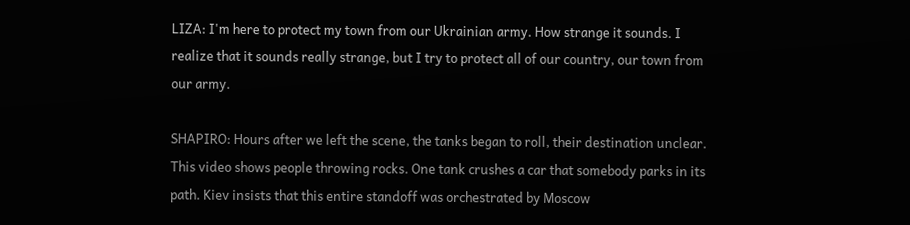LIZA: I'm here to protect my town from our Ukrainian army. How strange it sounds. I realize that it sounds really strange, but I try to protect all of our country, our town from our army.

SHAPIRO: Hours after we left the scene, the tanks began to roll, their destination unclear. This video shows people throwing rocks. One tank crushes a car that somebody parks in its path. Kiev insists that this entire standoff was orchestrated by Moscow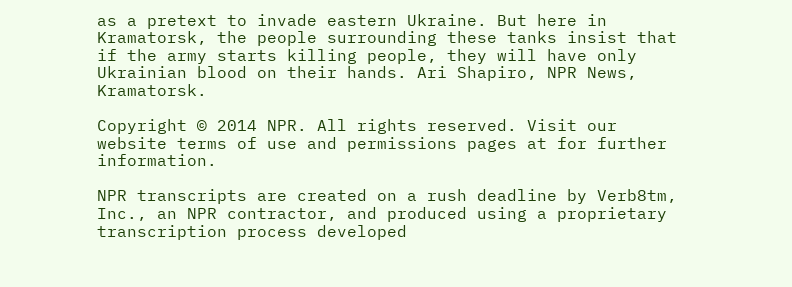as a pretext to invade eastern Ukraine. But here in Kramatorsk, the people surrounding these tanks insist that if the army starts killing people, they will have only Ukrainian blood on their hands. Ari Shapiro, NPR News, Kramatorsk.

Copyright © 2014 NPR. All rights reserved. Visit our website terms of use and permissions pages at for further information.

NPR transcripts are created on a rush deadline by Verb8tm, Inc., an NPR contractor, and produced using a proprietary transcription process developed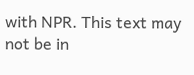with NPR. This text may not be in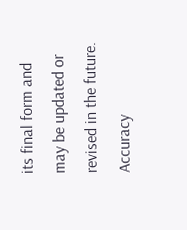its final form and may be updated or revised in the future. Accuracy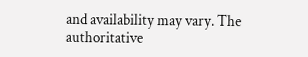and availability may vary. The authoritative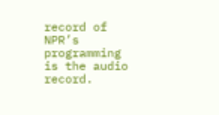record of NPR’s programming is the audio record.